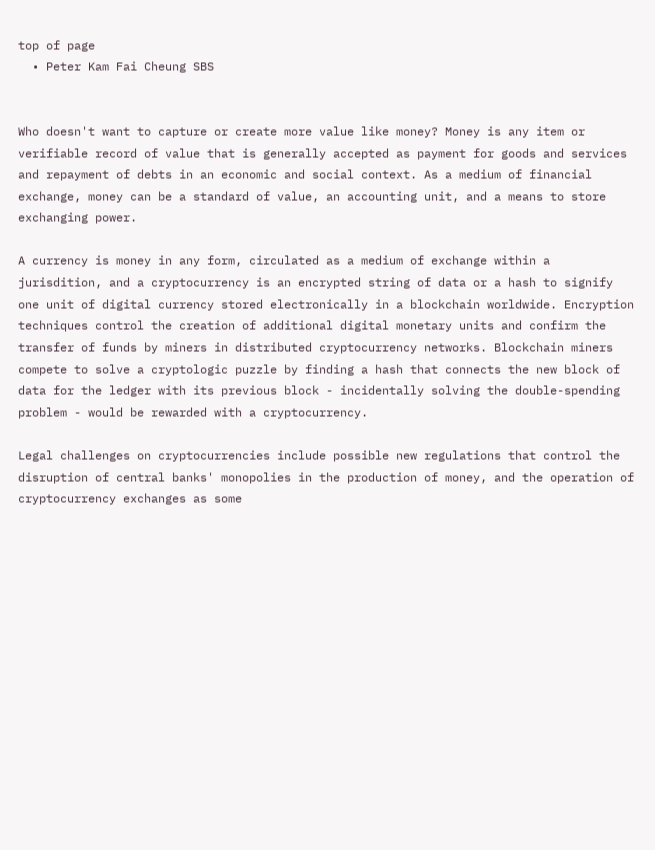top of page
  • Peter Kam Fai Cheung SBS


Who doesn't want to capture or create more value like money? Money is any item or verifiable record of value that is generally accepted as payment for goods and services and repayment of debts in an economic and social context. As a medium of financial exchange, money can be a standard of value, an accounting unit, and a means to store exchanging power.

A currency is money in any form, circulated as a medium of exchange within a jurisdition, and a cryptocurrency is an encrypted string of data or a hash to signify one unit of digital currency stored electronically in a blockchain worldwide. Encryption techniques control the creation of additional digital monetary units and confirm the transfer of funds by miners in distributed cryptocurrency networks. Blockchain miners compete to solve a cryptologic puzzle by finding a hash that connects the new block of data for the ledger with its previous block - incidentally solving the double-spending problem - would be rewarded with a cryptocurrency.

Legal challenges on cryptocurrencies include possible new regulations that control the disruption of central banks' monopolies in the production of money, and the operation of cryptocurrency exchanges as some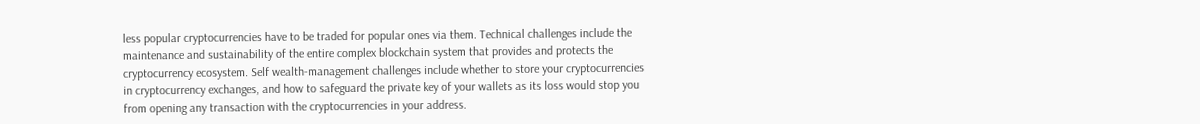less popular cryptocurrencies have to be traded for popular ones via them. Technical challenges include the maintenance and sustainability of the entire complex blockchain system that provides and protects the cryptocurrency ecosystem. Self wealth-management challenges include whether to store your cryptocurrencies in cryptocurrency exchanges, and how to safeguard the private key of your wallets as its loss would stop you from opening any transaction with the cryptocurrencies in your address.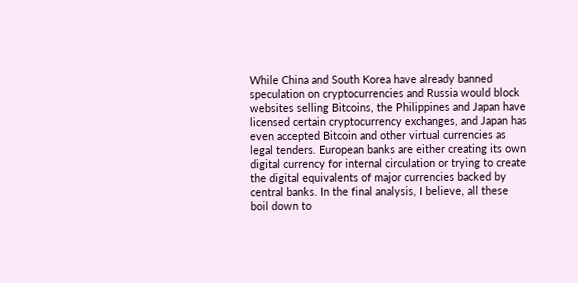While China and South Korea have already banned speculation on cryptocurrencies and Russia would block websites selling Bitcoins, the Philippines and Japan have licensed certain cryptocurrency exchanges, and Japan has even accepted Bitcoin and other virtual currencies as legal tenders. European banks are either creating its own digital currency for internal circulation or trying to create the digital equivalents of major currencies backed by central banks. In the final analysis, I believe, all these boil down to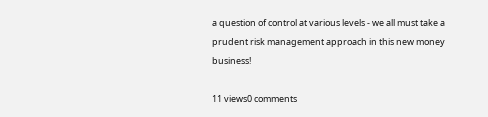a question of control at various levels - we all must take a prudent risk management approach in this new money business!

11 views0 comments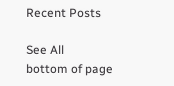Recent Posts

See All
bottom of page